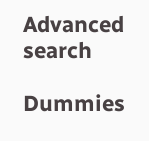Advanced search

Dummies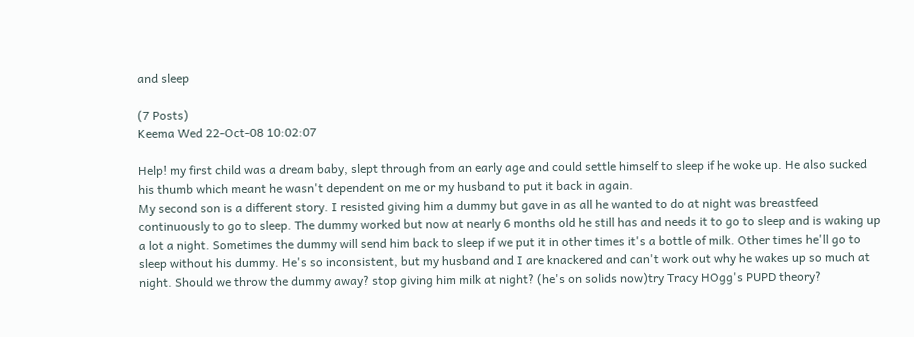and sleep

(7 Posts)
Keema Wed 22-Oct-08 10:02:07

Help! my first child was a dream baby, slept through from an early age and could settle himself to sleep if he woke up. He also sucked his thumb which meant he wasn't dependent on me or my husband to put it back in again.
My second son is a different story. I resisted giving him a dummy but gave in as all he wanted to do at night was breastfeed continuously to go to sleep. The dummy worked but now at nearly 6 months old he still has and needs it to go to sleep and is waking up a lot a night. Sometimes the dummy will send him back to sleep if we put it in other times it's a bottle of milk. Other times he'll go to sleep without his dummy. He's so inconsistent, but my husband and I are knackered and can't work out why he wakes up so much at night. Should we throw the dummy away? stop giving him milk at night? (he's on solids now)try Tracy HOgg's PUPD theory?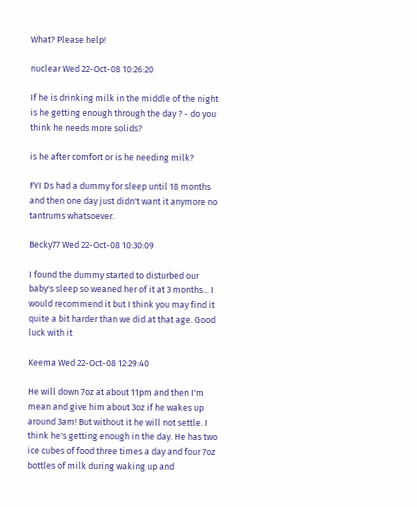What? Please help!

nuclear Wed 22-Oct-08 10:26:20

If he is drinking milk in the middle of the night is he getting enough through the day ? - do you think he needs more solids?

is he after comfort or is he needing milk?

FYI Ds had a dummy for sleep until 18 months and then one day just didn't want it anymore no tantrums whatsoever.

Becky77 Wed 22-Oct-08 10:30:09

I found the dummy started to disturbed our baby's sleep so weaned her of it at 3 months... I would recommend it but I think you may find it quite a bit harder than we did at that age. Good luck with it

Keema Wed 22-Oct-08 12:29:40

He will down 7oz at about 11pm and then I'm mean and give him about 3oz if he wakes up around 3am! But without it he will not settle. I think he's getting enough in the day. He has two ice cubes of food three times a day and four 7oz bottles of milk during waking up and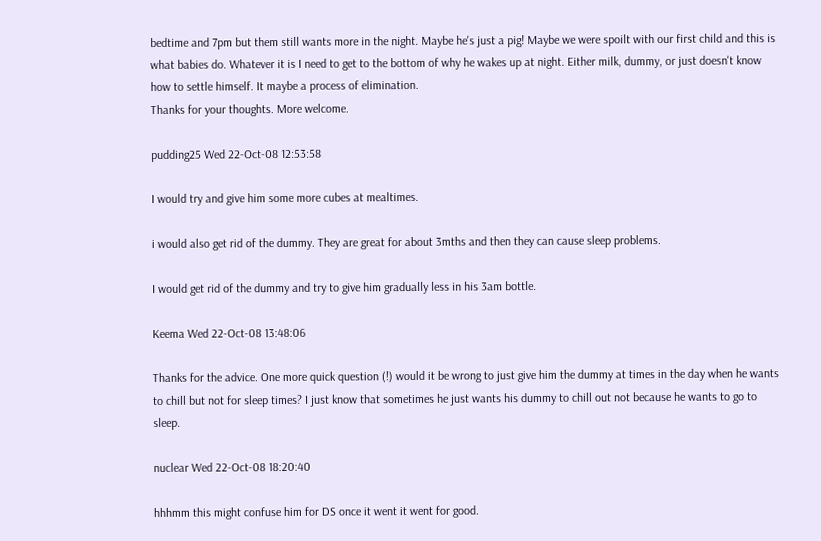bedtime and 7pm but them still wants more in the night. Maybe he's just a pig! Maybe we were spoilt with our first child and this is what babies do. Whatever it is I need to get to the bottom of why he wakes up at night. Either milk, dummy, or just doesn't know how to settle himself. It maybe a process of elimination.
Thanks for your thoughts. More welcome.

pudding25 Wed 22-Oct-08 12:53:58

I would try and give him some more cubes at mealtimes.

i would also get rid of the dummy. They are great for about 3mths and then they can cause sleep problems.

I would get rid of the dummy and try to give him gradually less in his 3am bottle.

Keema Wed 22-Oct-08 13:48:06

Thanks for the advice. One more quick question (!) would it be wrong to just give him the dummy at times in the day when he wants to chill but not for sleep times? I just know that sometimes he just wants his dummy to chill out not because he wants to go to sleep.

nuclear Wed 22-Oct-08 18:20:40

hhhmm this might confuse him for DS once it went it went for good.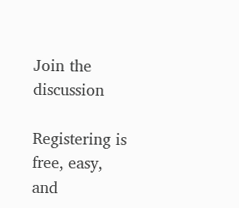Join the discussion

Registering is free, easy, and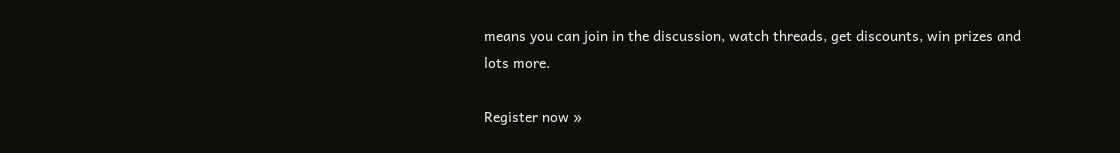means you can join in the discussion, watch threads, get discounts, win prizes and lots more.

Register now »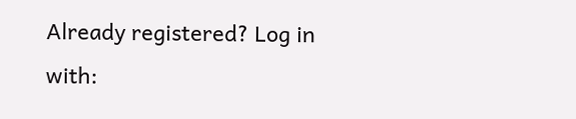Already registered? Log in with: